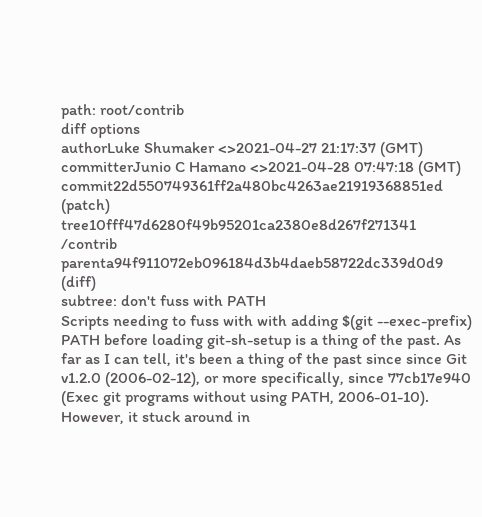path: root/contrib
diff options
authorLuke Shumaker <>2021-04-27 21:17:37 (GMT)
committerJunio C Hamano <>2021-04-28 07:47:18 (GMT)
commit22d550749361ff2a480bc4263ae21919368851ed (patch)
tree10fff47d6280f49b95201ca2380e8d267f271341 /contrib
parenta94f911072eb096184d3b4daeb58722dc339d0d9 (diff)
subtree: don't fuss with PATH
Scripts needing to fuss with with adding $(git --exec-prefix) PATH before loading git-sh-setup is a thing of the past. As far as I can tell, it's been a thing of the past since since Git v1.2.0 (2006-02-12), or more specifically, since 77cb17e940 (Exec git programs without using PATH, 2006-01-10). However, it stuck around in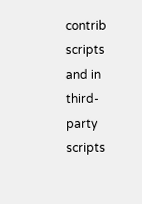contrib scripts and in third-party scripts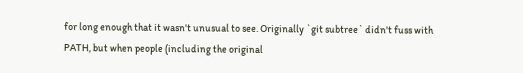for long enough that it wasn't unusual to see. Originally `git subtree` didn't fuss with PATH, but when people (including the original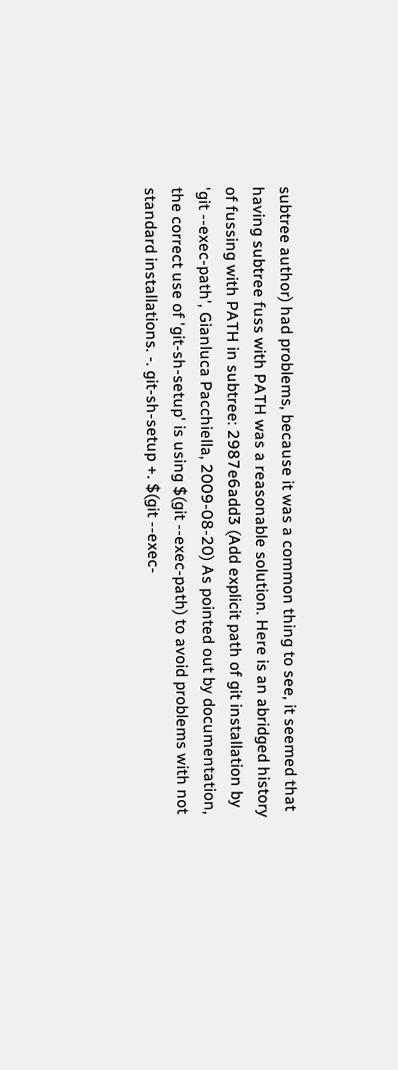subtree author) had problems, because it was a common thing to see, it seemed that having subtree fuss with PATH was a reasonable solution. Here is an abridged history of fussing with PATH in subtree: 2987e6add3 (Add explicit path of git installation by 'git --exec-path', Gianluca Pacchiella, 2009-08-20) As pointed out by documentation, the correct use of 'git-sh-setup' is using $(git --exec-path) to avoid problems with not standard installations. -. git-sh-setup +. $(git --exec-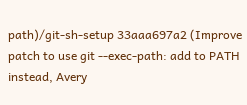path)/git-sh-setup 33aaa697a2 (Improve patch to use git --exec-path: add to PATH instead, Avery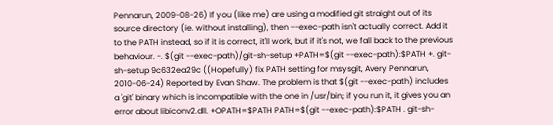Pennarun, 2009-08-26) If you (like me) are using a modified git straight out of its source directory (ie. without installing), then --exec-path isn't actually correct. Add it to the PATH instead, so if it is correct, it'll work, but if it's not, we fall back to the previous behaviour. -. $(git --exec-path)/git-sh-setup +PATH=$(git --exec-path):$PATH +. git-sh-setup 9c632ea29c ((Hopefully) fix PATH setting for msysgit, Avery Pennarun, 2010-06-24) Reported by Evan Shaw. The problem is that $(git --exec-path) includes a 'git' binary which is incompatible with the one in /usr/bin; if you run it, it gives you an error about libiconv2.dll. +OPATH=$PATH PATH=$(git --exec-path):$PATH . git-sh-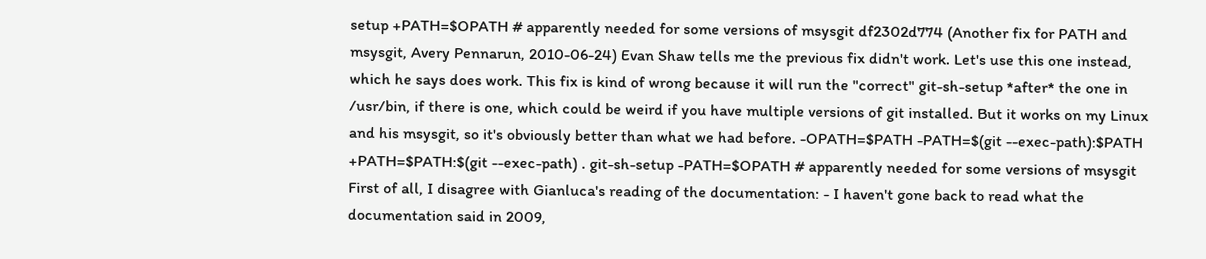setup +PATH=$OPATH # apparently needed for some versions of msysgit df2302d774 (Another fix for PATH and msysgit, Avery Pennarun, 2010-06-24) Evan Shaw tells me the previous fix didn't work. Let's use this one instead, which he says does work. This fix is kind of wrong because it will run the "correct" git-sh-setup *after* the one in /usr/bin, if there is one, which could be weird if you have multiple versions of git installed. But it works on my Linux and his msysgit, so it's obviously better than what we had before. -OPATH=$PATH -PATH=$(git --exec-path):$PATH +PATH=$PATH:$(git --exec-path) . git-sh-setup -PATH=$OPATH # apparently needed for some versions of msysgit First of all, I disagree with Gianluca's reading of the documentation: - I haven't gone back to read what the documentation said in 2009,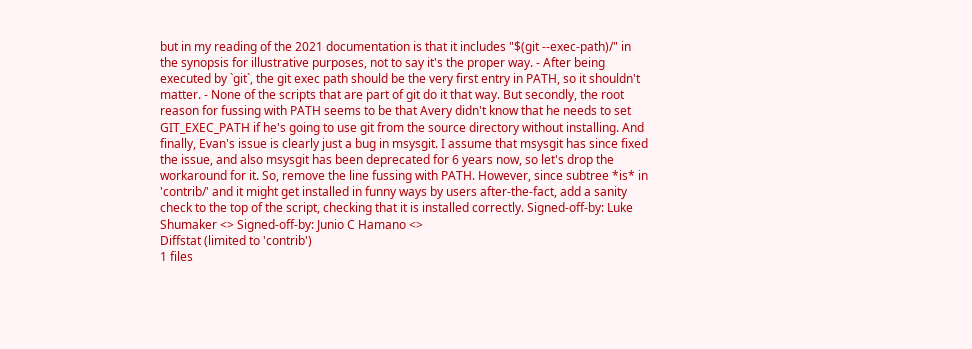but in my reading of the 2021 documentation is that it includes "$(git --exec-path)/" in the synopsis for illustrative purposes, not to say it's the proper way. - After being executed by `git`, the git exec path should be the very first entry in PATH, so it shouldn't matter. - None of the scripts that are part of git do it that way. But secondly, the root reason for fussing with PATH seems to be that Avery didn't know that he needs to set GIT_EXEC_PATH if he's going to use git from the source directory without installing. And finally, Evan's issue is clearly just a bug in msysgit. I assume that msysgit has since fixed the issue, and also msysgit has been deprecated for 6 years now, so let's drop the workaround for it. So, remove the line fussing with PATH. However, since subtree *is* in 'contrib/' and it might get installed in funny ways by users after-the-fact, add a sanity check to the top of the script, checking that it is installed correctly. Signed-off-by: Luke Shumaker <> Signed-off-by: Junio C Hamano <>
Diffstat (limited to 'contrib')
1 files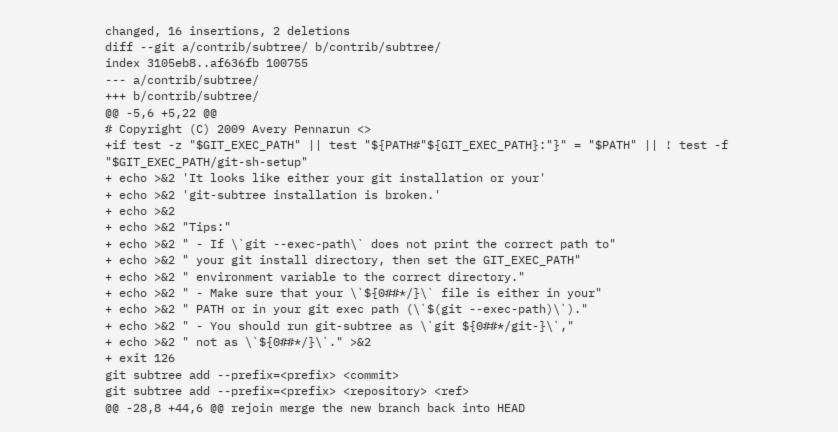changed, 16 insertions, 2 deletions
diff --git a/contrib/subtree/ b/contrib/subtree/
index 3105eb8..af636fb 100755
--- a/contrib/subtree/
+++ b/contrib/subtree/
@@ -5,6 +5,22 @@
# Copyright (C) 2009 Avery Pennarun <>
+if test -z "$GIT_EXEC_PATH" || test "${PATH#"${GIT_EXEC_PATH}:"}" = "$PATH" || ! test -f "$GIT_EXEC_PATH/git-sh-setup"
+ echo >&2 'It looks like either your git installation or your'
+ echo >&2 'git-subtree installation is broken.'
+ echo >&2
+ echo >&2 "Tips:"
+ echo >&2 " - If \`git --exec-path\` does not print the correct path to"
+ echo >&2 " your git install directory, then set the GIT_EXEC_PATH"
+ echo >&2 " environment variable to the correct directory."
+ echo >&2 " - Make sure that your \`${0##*/}\` file is either in your"
+ echo >&2 " PATH or in your git exec path (\`$(git --exec-path)\`)."
+ echo >&2 " - You should run git-subtree as \`git ${0##*/git-}\`,"
+ echo >&2 " not as \`${0##*/}\`." >&2
+ exit 126
git subtree add --prefix=<prefix> <commit>
git subtree add --prefix=<prefix> <repository> <ref>
@@ -28,8 +44,6 @@ rejoin merge the new branch back into HEAD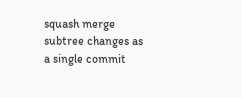squash merge subtree changes as a single commit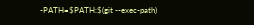-PATH=$PATH:$(git --exec-path)